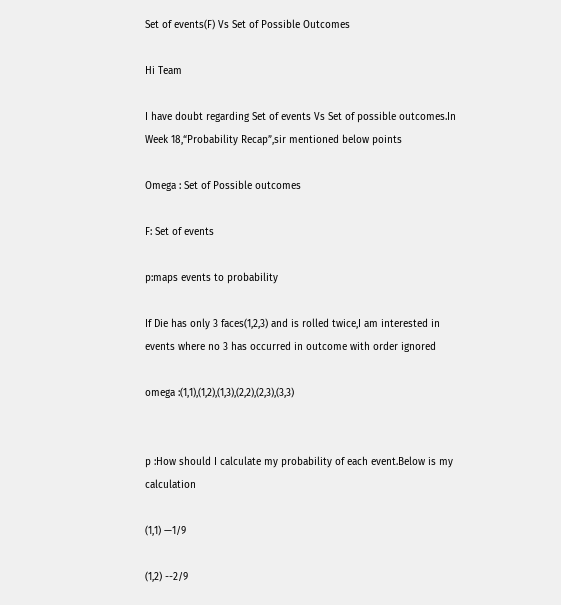Set of events(F) Vs Set of Possible Outcomes

Hi Team

I have doubt regarding Set of events Vs Set of possible outcomes.In Week 18,“Probability Recap”,sir mentioned below points

Omega : Set of Possible outcomes

F: Set of events

p:maps events to probability

If Die has only 3 faces(1,2,3) and is rolled twice,I am interested in events where no 3 has occurred in outcome with order ignored

omega :(1,1),(1,2),(1,3),(2,2),(2,3),(3,3)


p :How should I calculate my probability of each event.Below is my calculation

(1,1) —1/9

(1,2) --2/9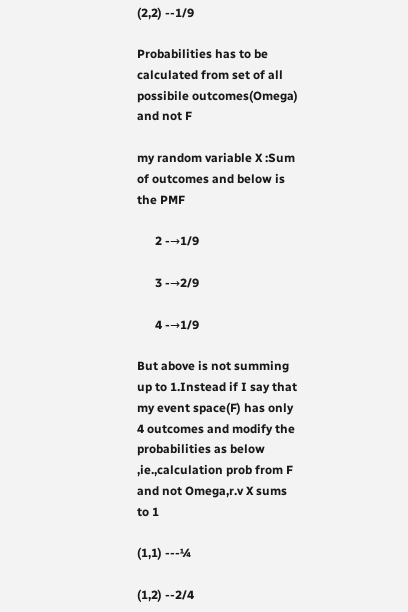(2,2) --1/9

Probabilities has to be calculated from set of all possibile outcomes(Omega) and not F

my random variable X :Sum of outcomes and below is the PMF

      2 -→1/9

      3 -→2/9

      4 -→1/9

But above is not summing up to 1.Instead if I say that my event space(F) has only 4 outcomes and modify the probabilities as below ,ie.,calculation prob from F and not Omega,r.v X sums to 1

(1,1) ---¼

(1,2) --2/4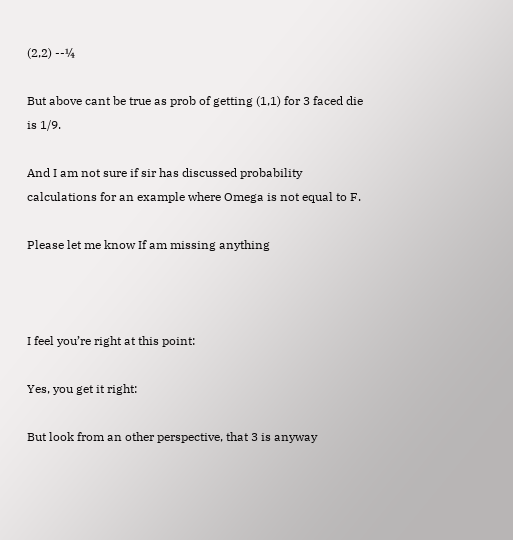(2,2) --¼

But above cant be true as prob of getting (1,1) for 3 faced die is 1/9.

And I am not sure if sir has discussed probability calculations for an example where Omega is not equal to F.

Please let me know If am missing anything



I feel you’re right at this point:

Yes, you get it right:

But look from an other perspective, that 3 is anyway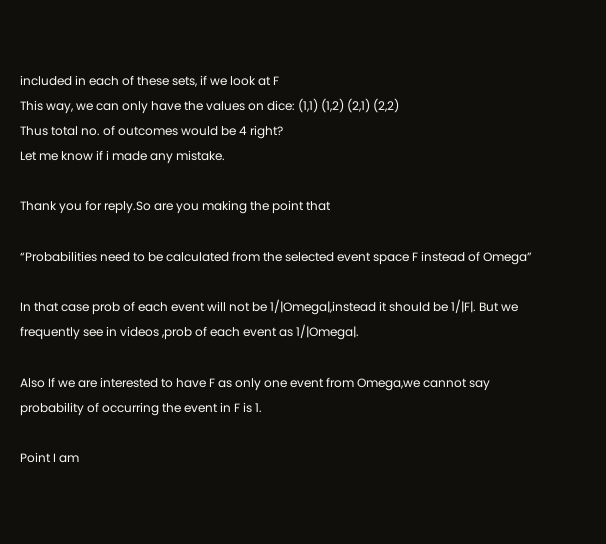included in each of these sets, if we look at F
This way, we can only have the values on dice: (1,1) (1,2) (2,1) (2,2)
Thus total no. of outcomes would be 4 right?
Let me know if i made any mistake.

Thank you for reply.So are you making the point that

“Probabilities need to be calculated from the selected event space F instead of Omega”

In that case prob of each event will not be 1/|Omega|,instead it should be 1/|F|. But we frequently see in videos ,prob of each event as 1/|Omega|.

Also If we are interested to have F as only one event from Omega,we cannot say probability of occurring the event in F is 1.

Point I am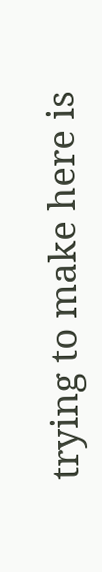trying to make here is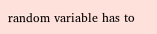random variable has to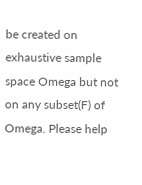be created on exhaustive sample space Omega but not on any subset(F) of Omega. Please help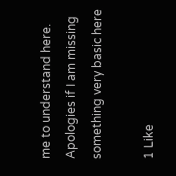me to understand here. Apologies if I am missing something very basic here

1 Like